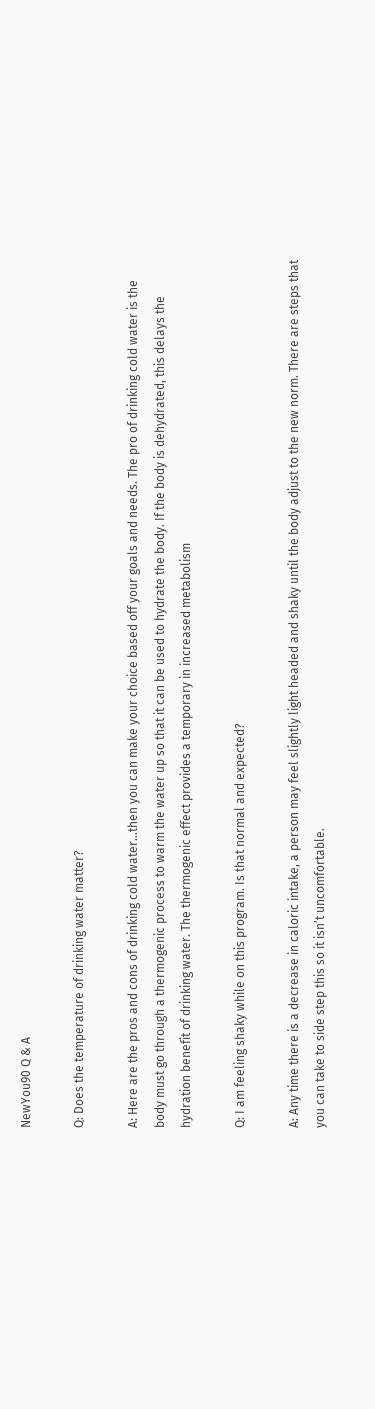NewYou90 Q & A

Q: Does the temperature of drinking water matter?

A: Here are the pros and cons of drinking cold water…then you can make your choice based off your goals and needs. The pro of drinking cold water is the body must go through a thermogenic process to warm the water up so that it can be used to hydrate the body. If the body is dehydrated, this delays the hydration benefit of drinking water. The thermogenic effect provides a temporary in increased metabolism

Q: I am feeling shaky while on this program. Is that normal and expected?

A: Any time there is a decrease in caloric intake, a person may feel slightly light headed and shaky until the body adjust to the new norm. There are steps that you can take to side step this so it isn’t uncomfortable.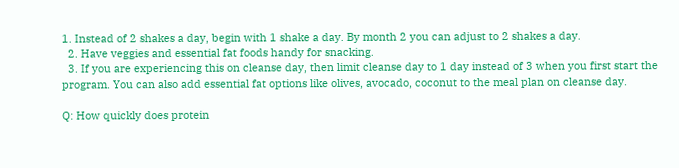1. Instead of 2 shakes a day, begin with 1 shake a day. By month 2 you can adjust to 2 shakes a day.
  2. Have veggies and essential fat foods handy for snacking.
  3. If you are experiencing this on cleanse day, then limit cleanse day to 1 day instead of 3 when you first start the program. You can also add essential fat options like olives, avocado, coconut to the meal plan on cleanse day.

Q: How quickly does protein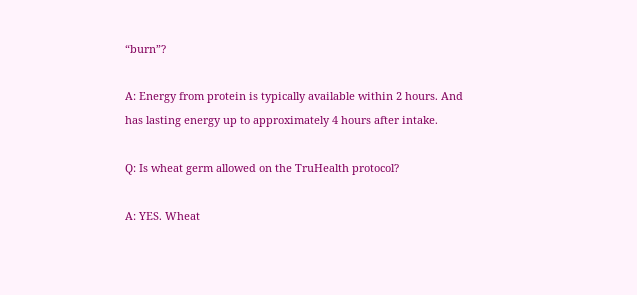“burn”?

A: Energy from protein is typically available within 2 hours. And has lasting energy up to approximately 4 hours after intake.

Q: Is wheat germ allowed on the TruHealth protocol?

A: YES. Wheat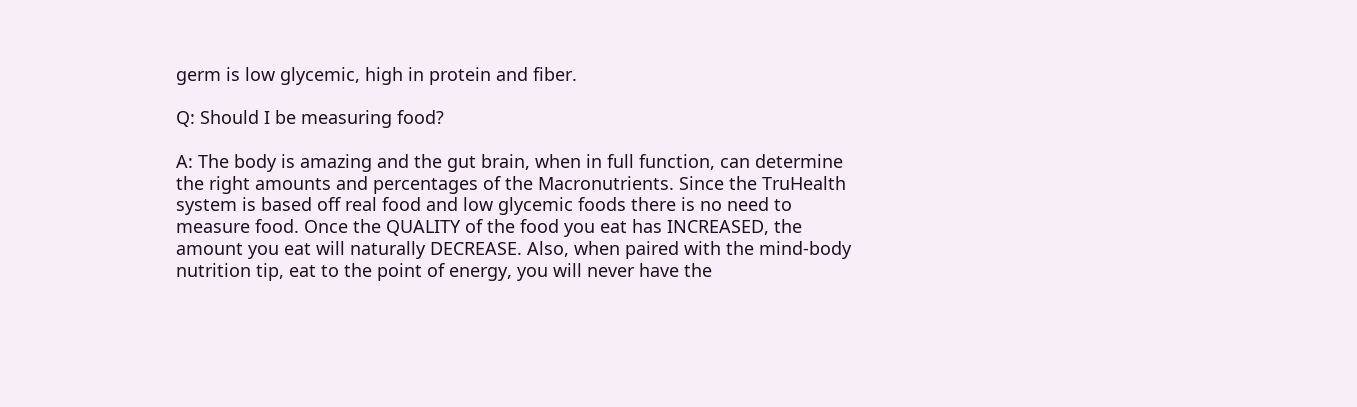germ is low glycemic, high in protein and fiber.

Q: Should I be measuring food?

A: The body is amazing and the gut brain, when in full function, can determine the right amounts and percentages of the Macronutrients. Since the TruHealth system is based off real food and low glycemic foods there is no need to measure food. Once the QUALITY of the food you eat has INCREASED, the amount you eat will naturally DECREASE. Also, when paired with the mind-body nutrition tip, eat to the point of energy, you will never have the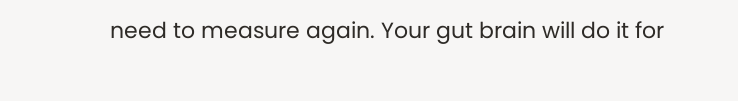need to measure again. Your gut brain will do it for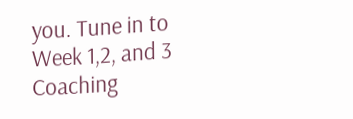you. Tune in to Week 1,2, and 3 Coaching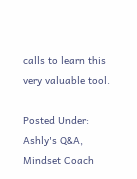calls to learn this very valuable tool.

Posted Under: Ashly's Q&A, Mindset Coach